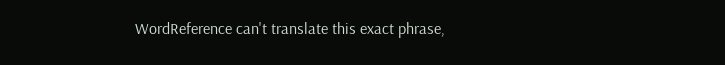WordReference can't translate this exact phrase,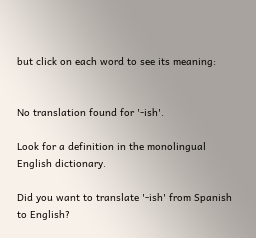but click on each word to see its meaning:


No translation found for '-ish'.

Look for a definition in the monolingual English dictionary.

Did you want to translate '-ish' from Spanish to English?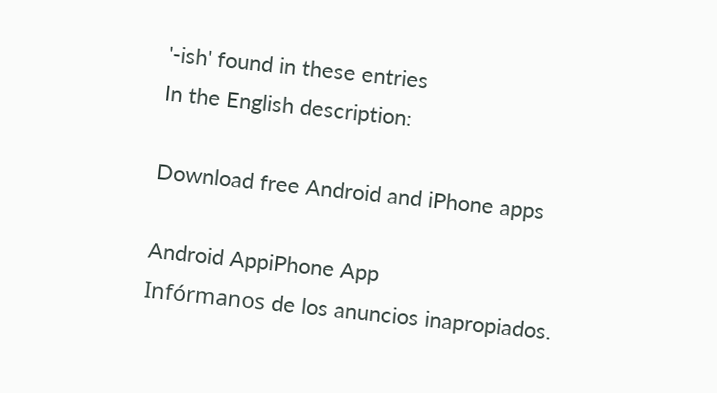'-ish' found in these entries
In the English description:

Download free Android and iPhone apps

Android AppiPhone App
Infórmanos de los anuncios inapropiados.